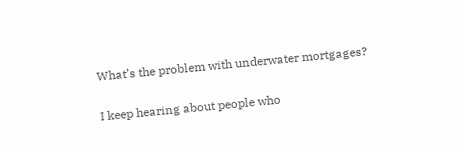What’s the problem with underwater mortgages?

I keep hearing about people who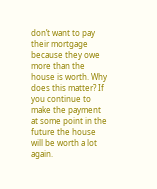don’t want to pay their mortgage because they owe more than the house is worth. Why does this matter? If you continue to make the payment at some point in the future the house will be worth a lot again.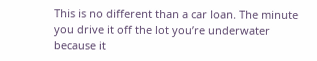This is no different than a car loan. The minute you drive it off the lot you’re underwater because it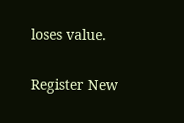loses value.

Register New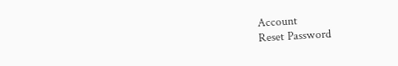Account
Reset Password